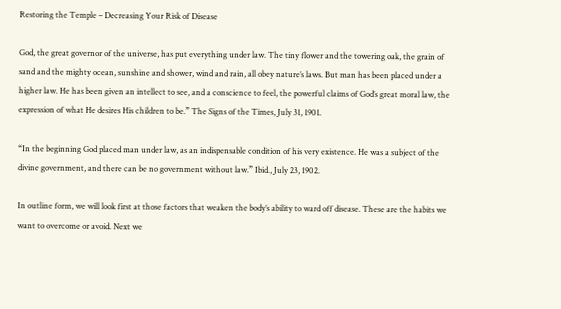Restoring the Temple – Decreasing Your Risk of Disease

God, the great governor of the universe, has put everything under law. The tiny flower and the towering oak, the grain of sand and the mighty ocean, sunshine and shower, wind and rain, all obey nature’s laws. But man has been placed under a higher law. He has been given an intellect to see, and a conscience to feel, the powerful claims of God’s great moral law, the expression of what He desires His children to be.” The Signs of the Times, July 31, 1901.

“In the beginning God placed man under law, as an indispensable condition of his very existence. He was a subject of the divine government, and there can be no government without law.” Ibid., July 23, 1902.

In outline form, we will look first at those factors that weaken the body’s ability to ward off disease. These are the habits we want to overcome or avoid. Next we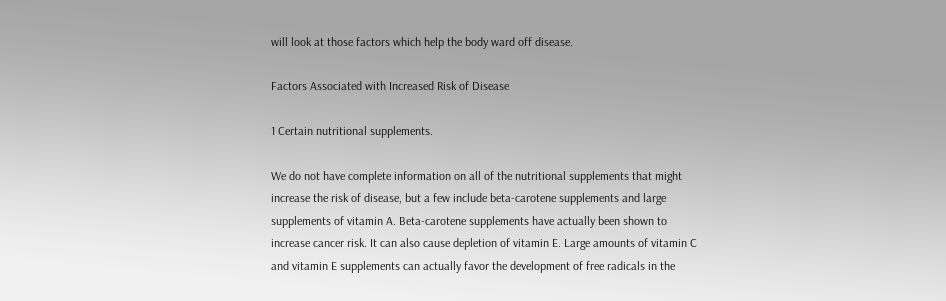will look at those factors which help the body ward off disease.

Factors Associated with Increased Risk of Disease

1 Certain nutritional supplements.

We do not have complete information on all of the nutritional supplements that might increase the risk of disease, but a few include beta-carotene supplements and large supplements of vitamin A. Beta-carotene supplements have actually been shown to increase cancer risk. It can also cause depletion of vitamin E. Large amounts of vitamin C and vitamin E supplements can actually favor the development of free radicals in the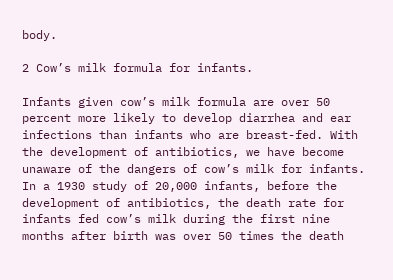body.

2 Cow’s milk formula for infants.

Infants given cow’s milk formula are over 50 percent more likely to develop diarrhea and ear infections than infants who are breast-fed. With the development of antibiotics, we have become unaware of the dangers of cow’s milk for infants. In a 1930 study of 20,000 infants, before the development of antibiotics, the death rate for infants fed cow’s milk during the first nine months after birth was over 50 times the death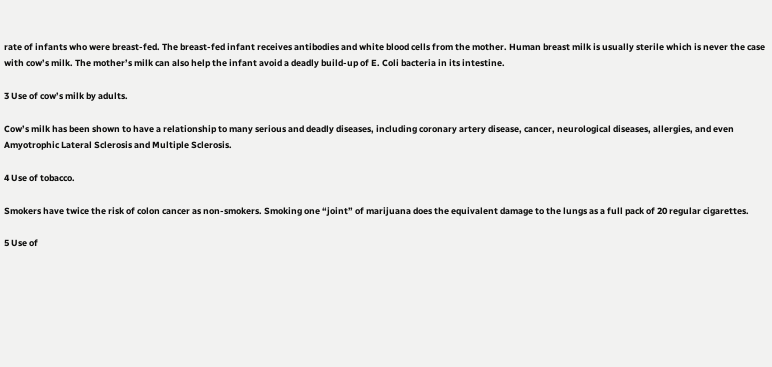rate of infants who were breast-fed. The breast-fed infant receives antibodies and white blood cells from the mother. Human breast milk is usually sterile which is never the case with cow’s milk. The mother’s milk can also help the infant avoid a deadly build-up of E. Coli bacteria in its intestine.

3 Use of cow’s milk by adults.

Cow’s milk has been shown to have a relationship to many serious and deadly diseases, including coronary artery disease, cancer, neurological diseases, allergies, and even Amyotrophic Lateral Sclerosis and Multiple Sclerosis.

4 Use of tobacco.

Smokers have twice the risk of colon cancer as non-smokers. Smoking one “joint” of marijuana does the equivalent damage to the lungs as a full pack of 20 regular cigarettes.

5 Use of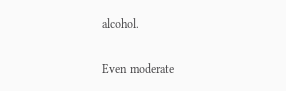alcohol.

Even moderate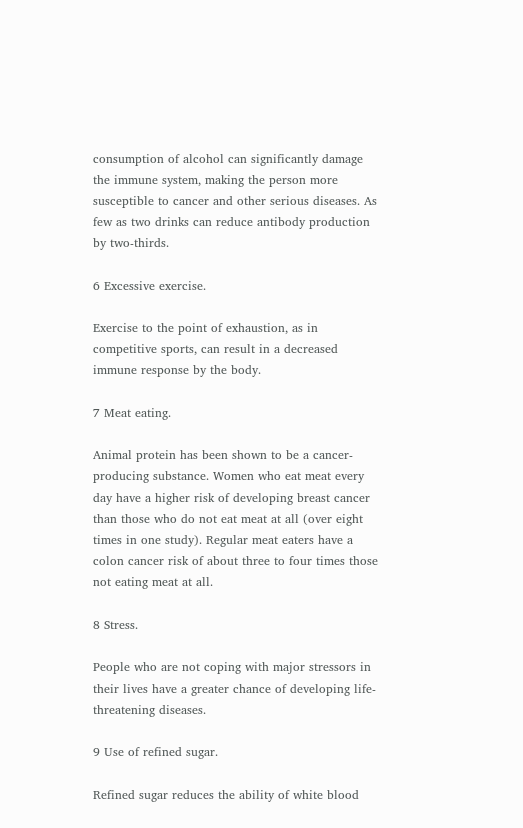consumption of alcohol can significantly damage the immune system, making the person more susceptible to cancer and other serious diseases. As few as two drinks can reduce antibody production by two-thirds.

6 Excessive exercise.

Exercise to the point of exhaustion, as in competitive sports, can result in a decreased immune response by the body.

7 Meat eating.

Animal protein has been shown to be a cancer-producing substance. Women who eat meat every day have a higher risk of developing breast cancer than those who do not eat meat at all (over eight times in one study). Regular meat eaters have a colon cancer risk of about three to four times those not eating meat at all.

8 Stress.

People who are not coping with major stressors in their lives have a greater chance of developing life-threatening diseases.

9 Use of refined sugar.

Refined sugar reduces the ability of white blood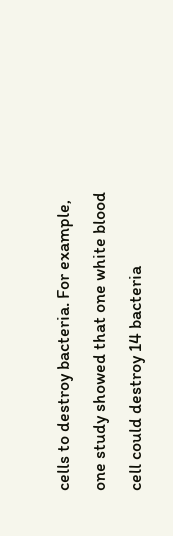cells to destroy bacteria. For example, one study showed that one white blood cell could destroy 14 bacteria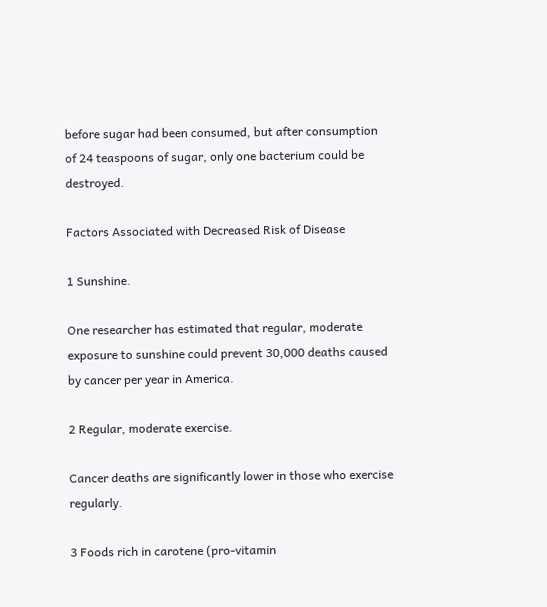before sugar had been consumed, but after consumption of 24 teaspoons of sugar, only one bacterium could be destroyed.

Factors Associated with Decreased Risk of Disease

1 Sunshine.

One researcher has estimated that regular, moderate exposure to sunshine could prevent 30,000 deaths caused by cancer per year in America.

2 Regular, moderate exercise.

Cancer deaths are significantly lower in those who exercise regularly.

3 Foods rich in carotene (pro-vitamin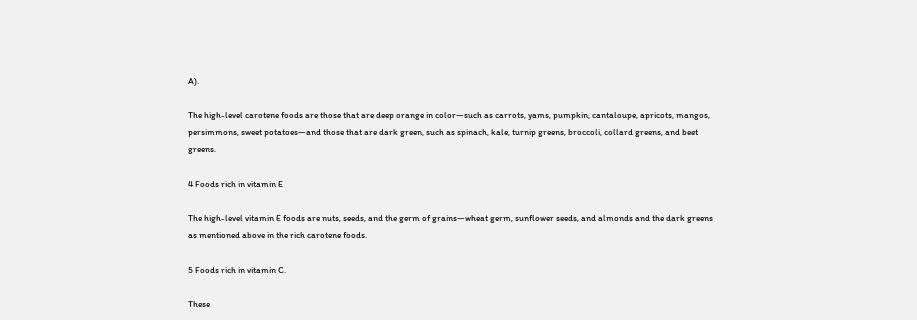A).

The high-level carotene foods are those that are deep orange in color—such as carrots, yams, pumpkin, cantaloupe, apricots, mangos, persimmons, sweet potatoes—and those that are dark green, such as spinach, kale, turnip greens, broccoli, collard greens, and beet greens.

4 Foods rich in vitamin E

The high-level vitamin E foods are nuts, seeds, and the germ of grains—wheat germ, sunflower seeds, and almonds and the dark greens as mentioned above in the rich carotene foods.

5 Foods rich in vitamin C.

These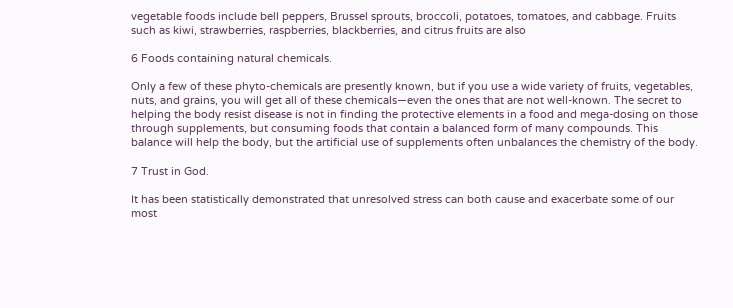vegetable foods include bell peppers, Brussel sprouts, broccoli, potatoes, tomatoes, and cabbage. Fruits such as kiwi, strawberries, raspberries, blackberries, and citrus fruits are also

6 Foods containing natural chemicals.

Only a few of these phyto-chemicals are presently known, but if you use a wide variety of fruits, vegetables, nuts, and grains, you will get all of these chemicals—even the ones that are not well-known. The secret to helping the body resist disease is not in finding the protective elements in a food and mega-dosing on those through supplements, but consuming foods that contain a balanced form of many compounds. This balance will help the body, but the artificial use of supplements often unbalances the chemistry of the body.

7 Trust in God.

It has been statistically demonstrated that unresolved stress can both cause and exacerbate some of our most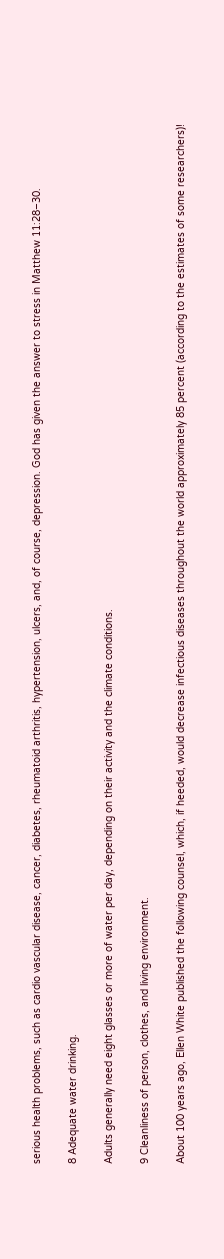serious health problems, such as cardio vascular disease, cancer, diabetes, rheumatoid arthritis, hypertension, ulcers, and, of course, depression. God has given the answer to stress in Matthew 11:28–30.

8 Adequate water drinking.

Adults generally need eight glasses or more of water per day, depending on their activity and the climate conditions.

9 Cleanliness of person, clothes, and living environment.

About 100 years ago, Ellen White published the following counsel, which, if heeded, would decrease infectious diseases throughout the world approximately 85 percent (according to the estimates of some researchers)!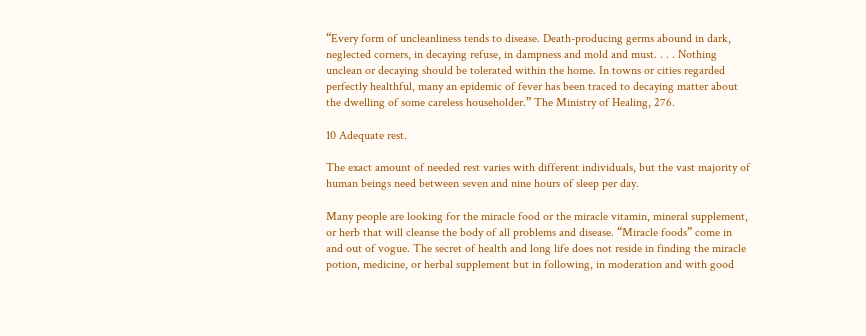“Every form of uncleanliness tends to disease. Death-producing germs abound in dark, neglected corners, in decaying refuse, in dampness and mold and must. . . . Nothing unclean or decaying should be tolerated within the home. In towns or cities regarded perfectly healthful, many an epidemic of fever has been traced to decaying matter about the dwelling of some careless householder.” The Ministry of Healing, 276.

10 Adequate rest.

The exact amount of needed rest varies with different individuals, but the vast majority of human beings need between seven and nine hours of sleep per day.

Many people are looking for the miracle food or the miracle vitamin, mineral supplement, or herb that will cleanse the body of all problems and disease. “Miracle foods” come in and out of vogue. The secret of health and long life does not reside in finding the miracle potion, medicine, or herbal supplement but in following, in moderation and with good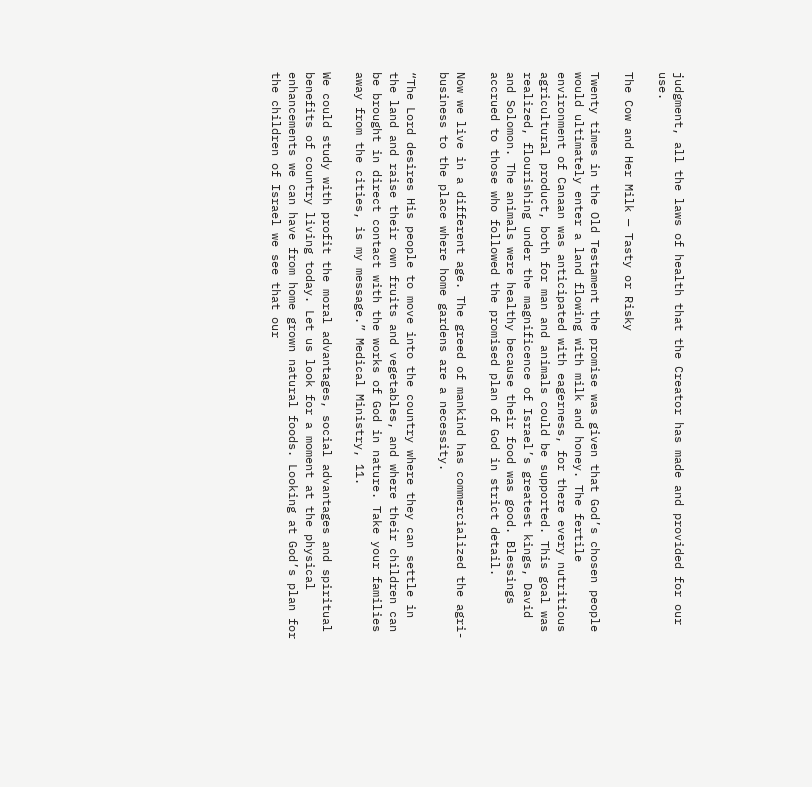judgment, all the laws of health that the Creator has made and provided for our use.

The Cow and Her Milk — Tasty or Risky

Twenty times in the Old Testament the promise was given that God’s chosen people would ultimately enter a land flowing with milk and honey. The fertile environment of Canaan was anticipated with eagerness, for there every nutritious agricultural product, both for man and animals could be supported. This goal was realized, flourishing under the magnificence of Israel’s greatest kings, David and Solomon. The animals were healthy because their food was good. Blessings accrued to those who followed the promised plan of God in strict detail.

Now we live in a different age. The greed of mankind has commercialized the agri-business to the place where home gardens are a necessity.

“The Lord desires His people to move into the country where they can settle in the land and raise their own fruits and vegetables, and where their children can be brought in direct contact with the works of God in nature. Take your families away from the cities, is my message.” Medical Ministry, 11.

We could study with profit the moral advantages, social advantages and spiritual benefits of country living today. Let us look for a moment at the physical enhancements we can have from home grown natural foods. Looking at God’s plan for the children of Israel we see that our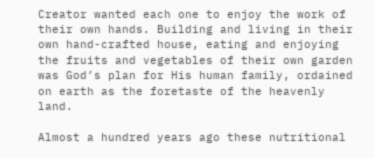Creator wanted each one to enjoy the work of their own hands. Building and living in their own hand-crafted house, eating and enjoying the fruits and vegetables of their own garden was God’s plan for His human family, ordained on earth as the foretaste of the heavenly land.

Almost a hundred years ago these nutritional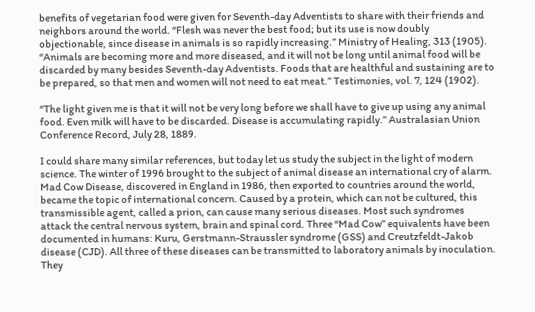benefits of vegetarian food were given for Seventh-day Adventists to share with their friends and neighbors around the world. “Flesh was never the best food; but its use is now doubly objectionable, since disease in animals is so rapidly increasing.” Ministry of Healing, 313 (1905). “Animals are becoming more and more diseased, and it will not be long until animal food will be discarded by many besides Seventh-day Adventists. Foods that are healthful and sustaining are to be prepared, so that men and women will not need to eat meat.” Testimonies, vol. 7, 124 (1902).

“The light given me is that it will not be very long before we shall have to give up using any animal food. Even milk will have to be discarded. Disease is accumulating rapidly.” Australasian Union Conference Record, July 28, 1889.

I could share many similar references, but today let us study the subject in the light of modern science. The winter of 1996 brought to the subject of animal disease an international cry of alarm. Mad Cow Disease, discovered in England in 1986, then exported to countries around the world, became the topic of international concern. Caused by a protein, which can not be cultured, this transmissible agent, called a prion, can cause many serious diseases. Most such syndromes attack the central nervous system, brain and spinal cord. Three “Mad Cow” equivalents have been documented in humans: Kuru, Gerstmann-Straussler syndrome (GSS) and Creutzfeldt-Jakob disease (CJD). All three of these diseases can be transmitted to laboratory animals by inoculation. They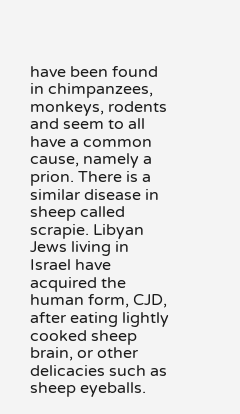have been found in chimpanzees, monkeys, rodents and seem to all have a common cause, namely a prion. There is a similar disease in sheep called scrapie. Libyan Jews living in Israel have acquired the human form, CJD, after eating lightly cooked sheep brain, or other delicacies such as sheep eyeballs.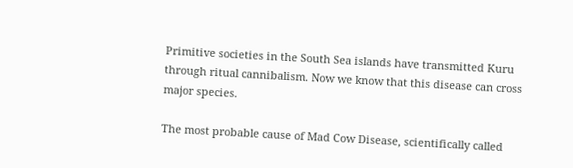Primitive societies in the South Sea islands have transmitted Kuru through ritual cannibalism. Now we know that this disease can cross major species.

The most probable cause of Mad Cow Disease, scientifically called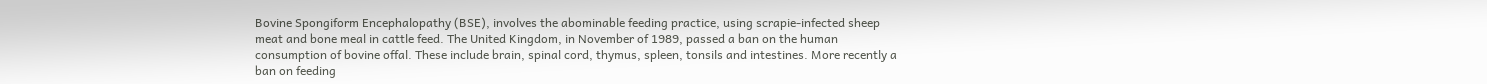Bovine Spongiform Encephalopathy (BSE), involves the abominable feeding practice, using scrapie-infected sheep meat and bone meal in cattle feed. The United Kingdom, in November of 1989, passed a ban on the human consumption of bovine offal. These include brain, spinal cord, thymus, spleen, tonsils and intestines. More recently a ban on feeding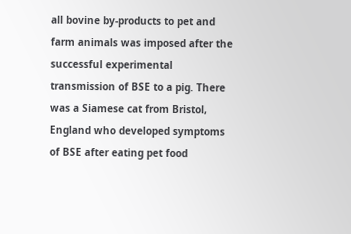all bovine by-products to pet and farm animals was imposed after the successful experimental transmission of BSE to a pig. There was a Siamese cat from Bristol, England who developed symptoms of BSE after eating pet food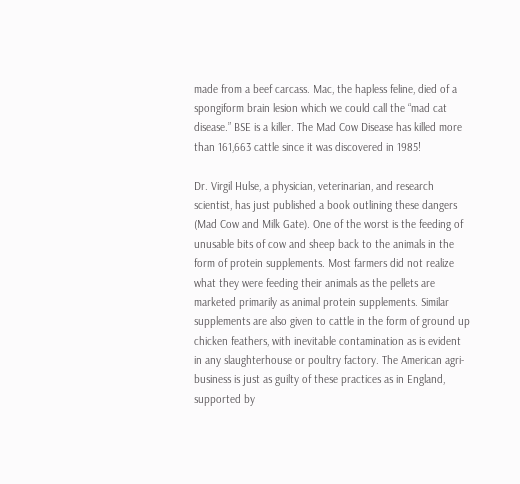made from a beef carcass. Mac, the hapless feline, died of a spongiform brain lesion which we could call the “mad cat disease.” BSE is a killer. The Mad Cow Disease has killed more than 161,663 cattle since it was discovered in 1985!

Dr. Virgil Hulse, a physician, veterinarian, and research scientist, has just published a book outlining these dangers (Mad Cow and Milk Gate). One of the worst is the feeding of unusable bits of cow and sheep back to the animals in the form of protein supplements. Most farmers did not realize what they were feeding their animals as the pellets are marketed primarily as animal protein supplements. Similar supplements are also given to cattle in the form of ground up chicken feathers, with inevitable contamination as is evident in any slaughterhouse or poultry factory. The American agri-business is just as guilty of these practices as in England, supported by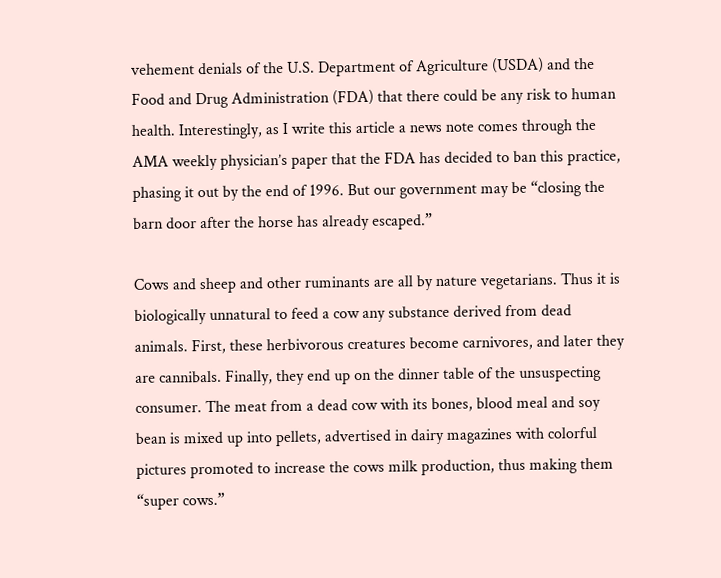vehement denials of the U.S. Department of Agriculture (USDA) and the Food and Drug Administration (FDA) that there could be any risk to human health. Interestingly, as I write this article a news note comes through the AMA weekly physician’s paper that the FDA has decided to ban this practice, phasing it out by the end of 1996. But our government may be “closing the barn door after the horse has already escaped.”

Cows and sheep and other ruminants are all by nature vegetarians. Thus it is biologically unnatural to feed a cow any substance derived from dead animals. First, these herbivorous creatures become carnivores, and later they are cannibals. Finally, they end up on the dinner table of the unsuspecting consumer. The meat from a dead cow with its bones, blood meal and soy bean is mixed up into pellets, advertised in dairy magazines with colorful pictures promoted to increase the cows milk production, thus making them “super cows.”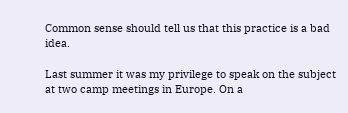Common sense should tell us that this practice is a bad idea.

Last summer it was my privilege to speak on the subject at two camp meetings in Europe. On a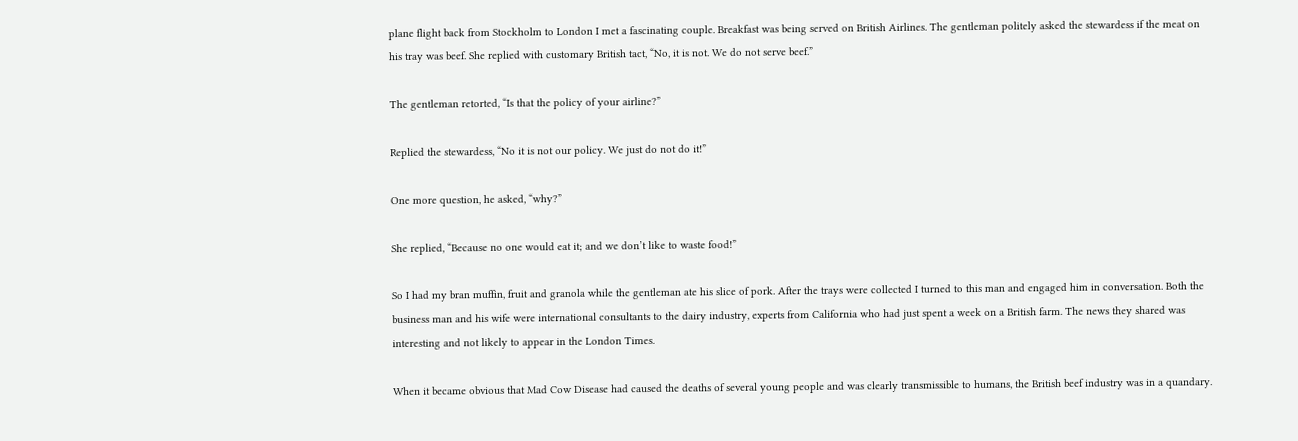plane flight back from Stockholm to London I met a fascinating couple. Breakfast was being served on British Airlines. The gentleman politely asked the stewardess if the meat on his tray was beef. She replied with customary British tact, “No, it is not. We do not serve beef.”

The gentleman retorted, “Is that the policy of your airline?”

Replied the stewardess, “No it is not our policy. We just do not do it!”

One more question, he asked, “why?”

She replied, “Because no one would eat it; and we don’t like to waste food!”

So I had my bran muffin, fruit and granola while the gentleman ate his slice of pork. After the trays were collected I turned to this man and engaged him in conversation. Both the business man and his wife were international consultants to the dairy industry, experts from California who had just spent a week on a British farm. The news they shared was interesting and not likely to appear in the London Times.

When it became obvious that Mad Cow Disease had caused the deaths of several young people and was clearly transmissible to humans, the British beef industry was in a quandary.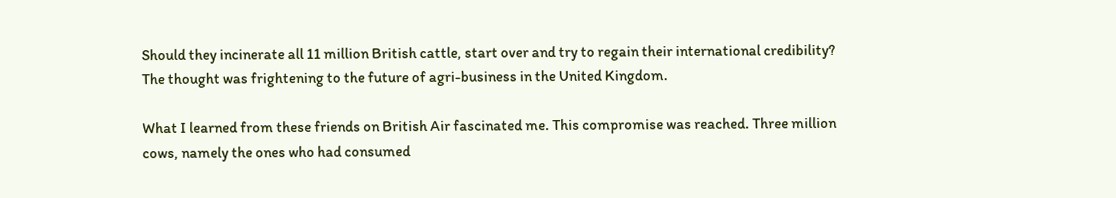Should they incinerate all 11 million British cattle, start over and try to regain their international credibility? The thought was frightening to the future of agri-business in the United Kingdom.

What I learned from these friends on British Air fascinated me. This compromise was reached. Three million cows, namely the ones who had consumed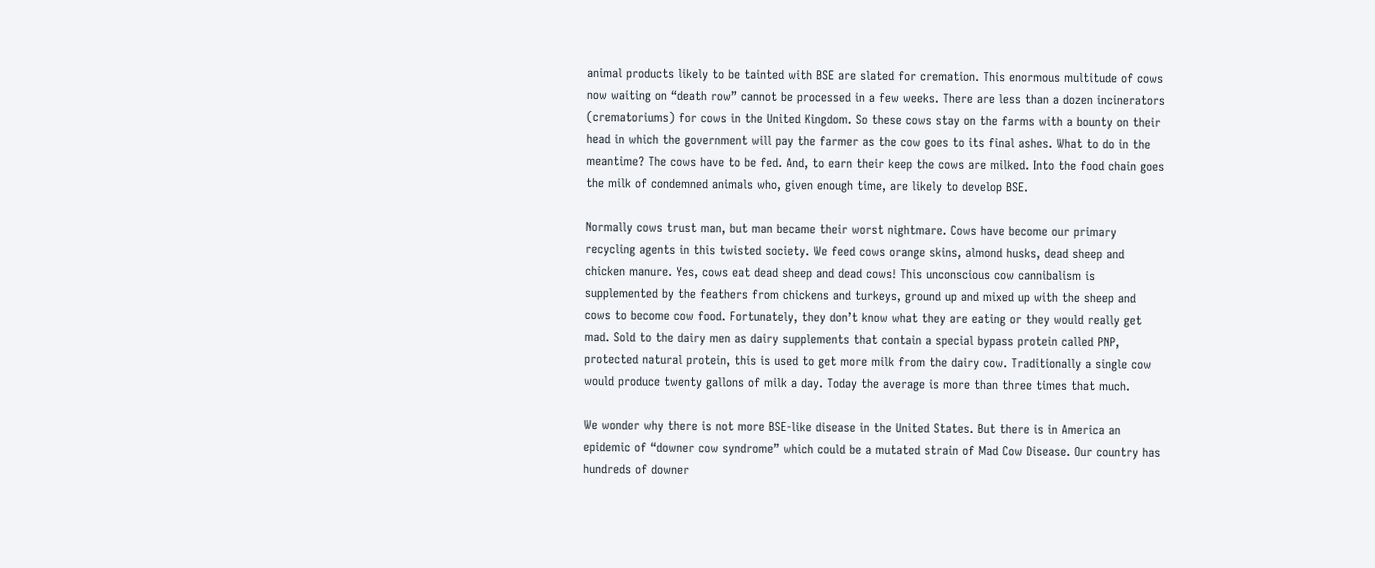animal products likely to be tainted with BSE are slated for cremation. This enormous multitude of cows now waiting on “death row” cannot be processed in a few weeks. There are less than a dozen incinerators (crematoriums) for cows in the United Kingdom. So these cows stay on the farms with a bounty on their head in which the government will pay the farmer as the cow goes to its final ashes. What to do in the meantime? The cows have to be fed. And, to earn their keep the cows are milked. Into the food chain goes the milk of condemned animals who, given enough time, are likely to develop BSE.

Normally cows trust man, but man became their worst nightmare. Cows have become our primary recycling agents in this twisted society. We feed cows orange skins, almond husks, dead sheep and chicken manure. Yes, cows eat dead sheep and dead cows! This unconscious cow cannibalism is supplemented by the feathers from chickens and turkeys, ground up and mixed up with the sheep and cows to become cow food. Fortunately, they don’t know what they are eating or they would really get mad. Sold to the dairy men as dairy supplements that contain a special bypass protein called PNP, protected natural protein, this is used to get more milk from the dairy cow. Traditionally a single cow would produce twenty gallons of milk a day. Today the average is more than three times that much.

We wonder why there is not more BSE-like disease in the United States. But there is in America an epidemic of “downer cow syndrome” which could be a mutated strain of Mad Cow Disease. Our country has hundreds of downer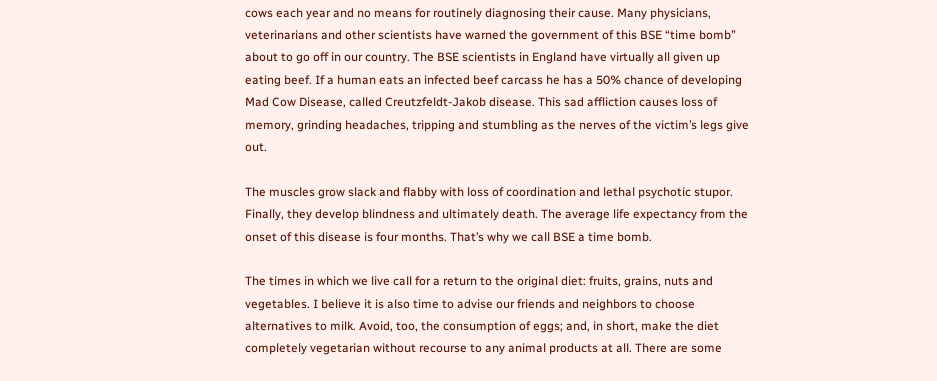cows each year and no means for routinely diagnosing their cause. Many physicians, veterinarians and other scientists have warned the government of this BSE “time bomb” about to go off in our country. The BSE scientists in England have virtually all given up eating beef. If a human eats an infected beef carcass he has a 50% chance of developing Mad Cow Disease, called Creutzfeldt-Jakob disease. This sad affliction causes loss of memory, grinding headaches, tripping and stumbling as the nerves of the victim’s legs give out.

The muscles grow slack and flabby with loss of coordination and lethal psychotic stupor. Finally, they develop blindness and ultimately death. The average life expectancy from the onset of this disease is four months. That’s why we call BSE a time bomb.

The times in which we live call for a return to the original diet: fruits, grains, nuts and vegetables. I believe it is also time to advise our friends and neighbors to choose alternatives to milk. Avoid, too, the consumption of eggs; and, in short, make the diet completely vegetarian without recourse to any animal products at all. There are some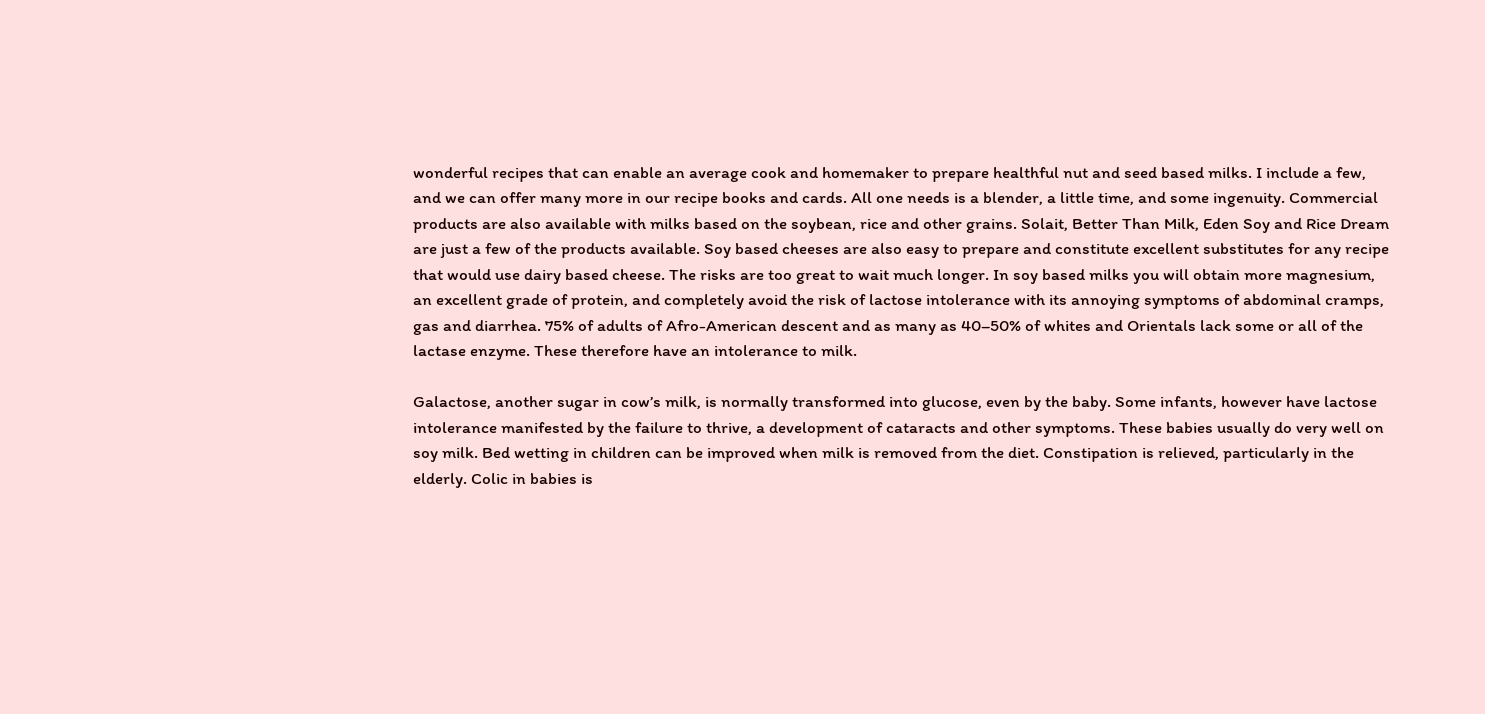wonderful recipes that can enable an average cook and homemaker to prepare healthful nut and seed based milks. I include a few, and we can offer many more in our recipe books and cards. All one needs is a blender, a little time, and some ingenuity. Commercial products are also available with milks based on the soybean, rice and other grains. Solait, Better Than Milk, Eden Soy and Rice Dream are just a few of the products available. Soy based cheeses are also easy to prepare and constitute excellent substitutes for any recipe that would use dairy based cheese. The risks are too great to wait much longer. In soy based milks you will obtain more magnesium, an excellent grade of protein, and completely avoid the risk of lactose intolerance with its annoying symptoms of abdominal cramps, gas and diarrhea. 75% of adults of Afro-American descent and as many as 40–50% of whites and Orientals lack some or all of the lactase enzyme. These therefore have an intolerance to milk.

Galactose, another sugar in cow’s milk, is normally transformed into glucose, even by the baby. Some infants, however have lactose intolerance manifested by the failure to thrive, a development of cataracts and other symptoms. These babies usually do very well on soy milk. Bed wetting in children can be improved when milk is removed from the diet. Constipation is relieved, particularly in the elderly. Colic in babies is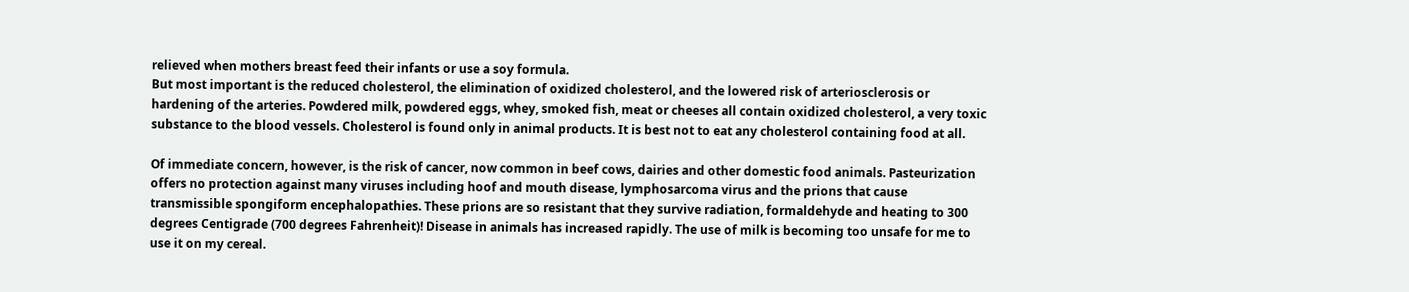relieved when mothers breast feed their infants or use a soy formula.
But most important is the reduced cholesterol, the elimination of oxidized cholesterol, and the lowered risk of arteriosclerosis or hardening of the arteries. Powdered milk, powdered eggs, whey, smoked fish, meat or cheeses all contain oxidized cholesterol, a very toxic substance to the blood vessels. Cholesterol is found only in animal products. It is best not to eat any cholesterol containing food at all.

Of immediate concern, however, is the risk of cancer, now common in beef cows, dairies and other domestic food animals. Pasteurization offers no protection against many viruses including hoof and mouth disease, lymphosarcoma virus and the prions that cause transmissible spongiform encephalopathies. These prions are so resistant that they survive radiation, formaldehyde and heating to 300 degrees Centigrade (700 degrees Fahrenheit)! Disease in animals has increased rapidly. The use of milk is becoming too unsafe for me to use it on my cereal.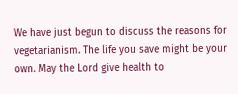We have just begun to discuss the reasons for vegetarianism. The life you save might be your own. May the Lord give health to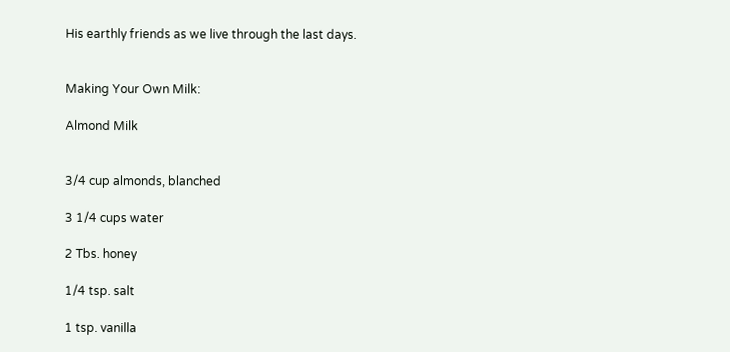His earthly friends as we live through the last days.


Making Your Own Milk:

Almond Milk


3/4 cup almonds, blanched

3 1/4 cups water

2 Tbs. honey

1/4 tsp. salt

1 tsp. vanilla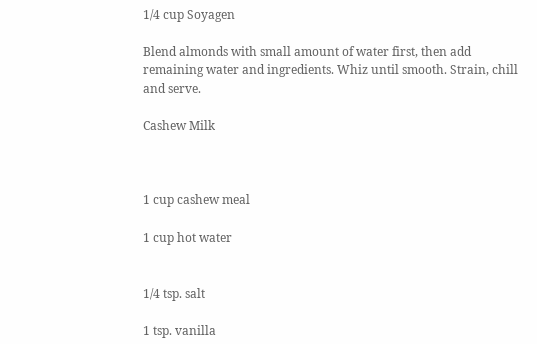1/4 cup Soyagen

Blend almonds with small amount of water first, then add remaining water and ingredients. Whiz until smooth. Strain, chill and serve.

Cashew Milk



1 cup cashew meal

1 cup hot water


1/4 tsp. salt

1 tsp. vanilla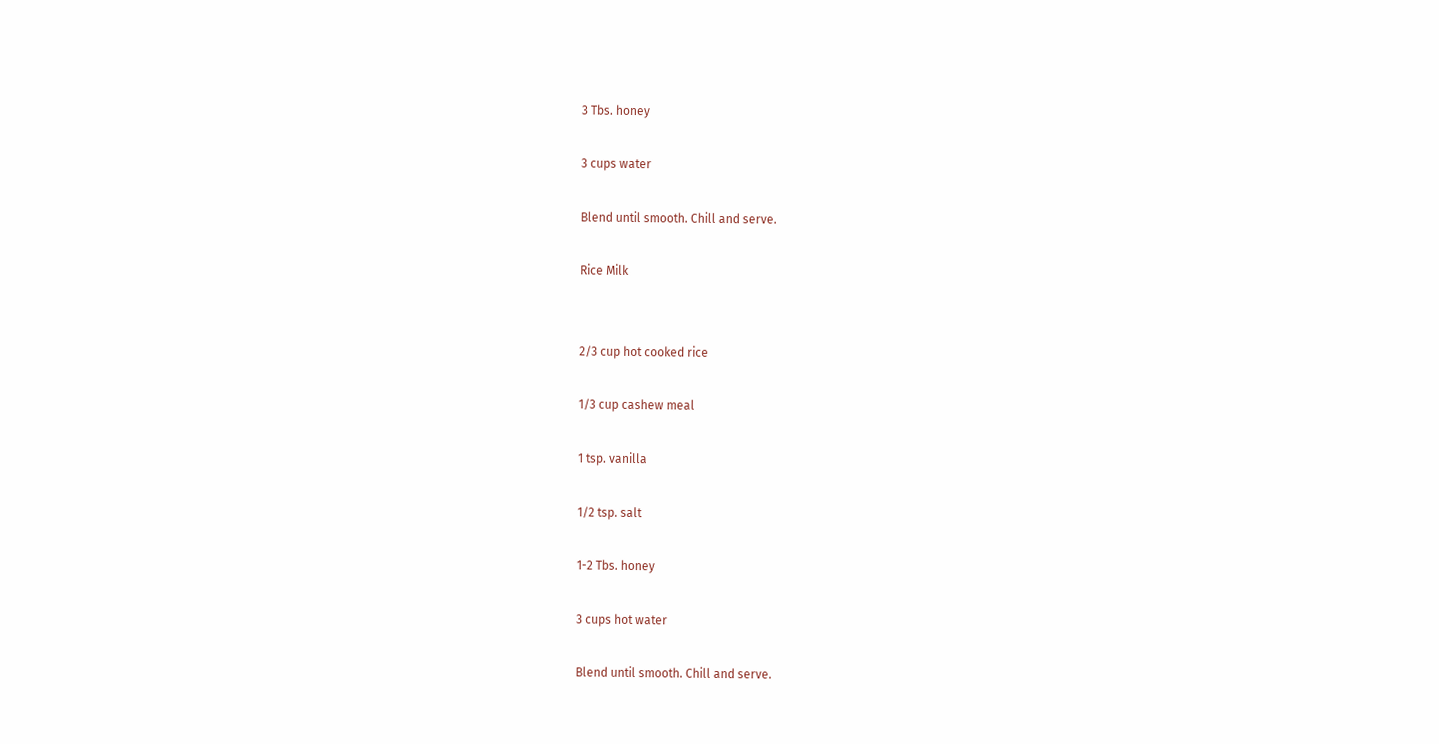3 Tbs. honey

3 cups water

Blend until smooth. Chill and serve.

Rice Milk


2/3 cup hot cooked rice

1/3 cup cashew meal

1 tsp. vanilla

1/2 tsp. salt

1-2 Tbs. honey

3 cups hot water

Blend until smooth. Chill and serve.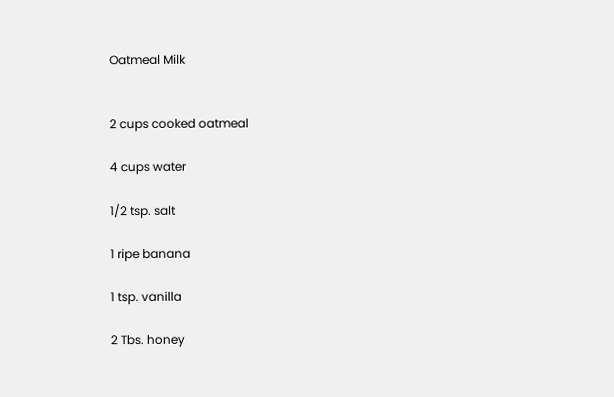Oatmeal Milk


2 cups cooked oatmeal

4 cups water

1/2 tsp. salt

1 ripe banana

1 tsp. vanilla

2 Tbs. honey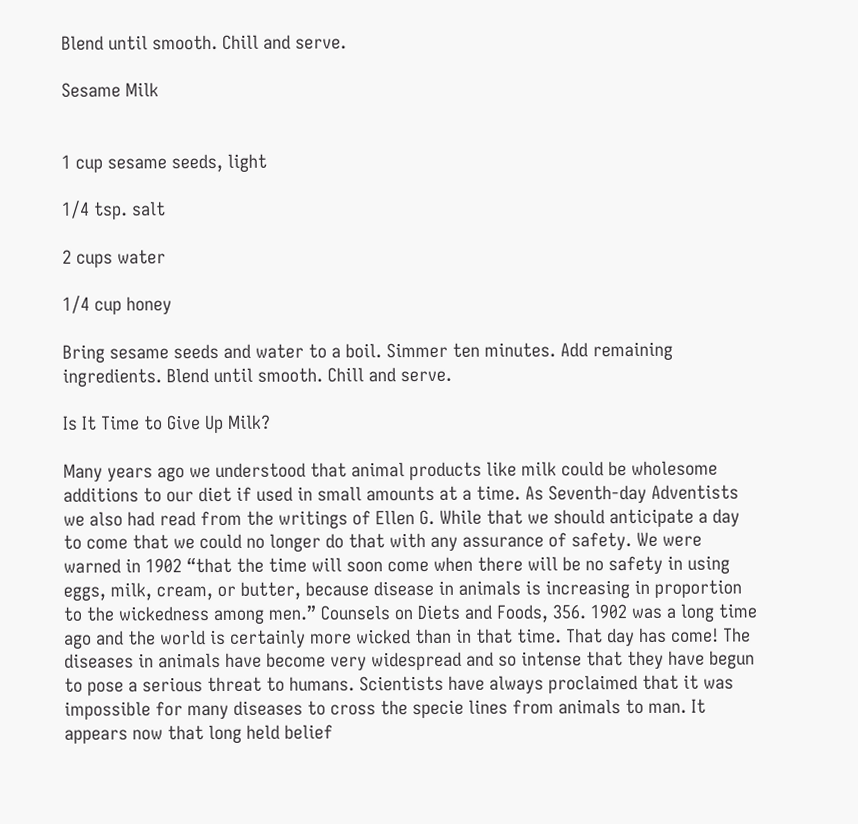Blend until smooth. Chill and serve.

Sesame Milk


1 cup sesame seeds, light

1/4 tsp. salt

2 cups water

1/4 cup honey

Bring sesame seeds and water to a boil. Simmer ten minutes. Add remaining ingredients. Blend until smooth. Chill and serve.

Is It Time to Give Up Milk?

Many years ago we understood that animal products like milk could be wholesome additions to our diet if used in small amounts at a time. As Seventh-day Adventists we also had read from the writings of Ellen G. While that we should anticipate a day to come that we could no longer do that with any assurance of safety. We were warned in 1902 “that the time will soon come when there will be no safety in using eggs, milk, cream, or butter, because disease in animals is increasing in proportion to the wickedness among men.” Counsels on Diets and Foods, 356. 1902 was a long time ago and the world is certainly more wicked than in that time. That day has come! The diseases in animals have become very widespread and so intense that they have begun to pose a serious threat to humans. Scientists have always proclaimed that it was impossible for many diseases to cross the specie lines from animals to man. It appears now that long held belief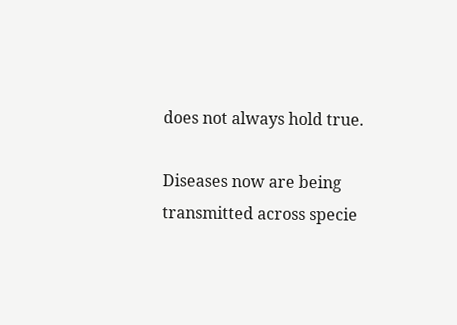does not always hold true.

Diseases now are being transmitted across specie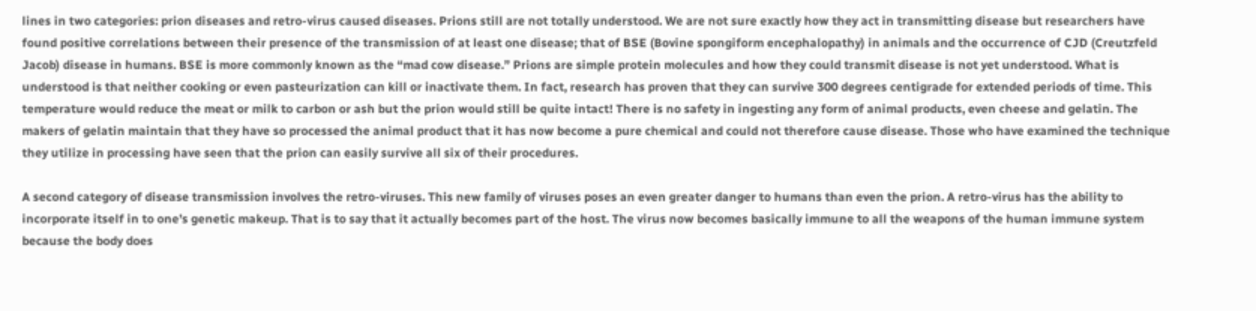lines in two categories: prion diseases and retro-virus caused diseases. Prions still are not totally understood. We are not sure exactly how they act in transmitting disease but researchers have found positive correlations between their presence of the transmission of at least one disease; that of BSE (Bovine spongiform encephalopathy) in animals and the occurrence of CJD (Creutzfeld Jacob) disease in humans. BSE is more commonly known as the “mad cow disease.” Prions are simple protein molecules and how they could transmit disease is not yet understood. What is understood is that neither cooking or even pasteurization can kill or inactivate them. In fact, research has proven that they can survive 300 degrees centigrade for extended periods of time. This temperature would reduce the meat or milk to carbon or ash but the prion would still be quite intact! There is no safety in ingesting any form of animal products, even cheese and gelatin. The makers of gelatin maintain that they have so processed the animal product that it has now become a pure chemical and could not therefore cause disease. Those who have examined the technique they utilize in processing have seen that the prion can easily survive all six of their procedures.

A second category of disease transmission involves the retro-viruses. This new family of viruses poses an even greater danger to humans than even the prion. A retro-virus has the ability to incorporate itself in to one’s genetic makeup. That is to say that it actually becomes part of the host. The virus now becomes basically immune to all the weapons of the human immune system because the body does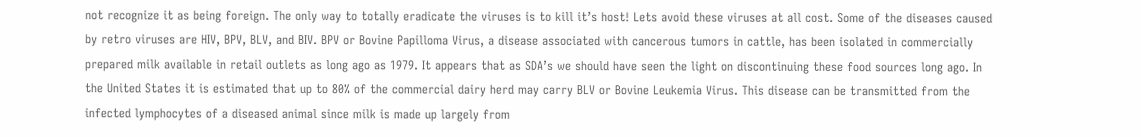not recognize it as being foreign. The only way to totally eradicate the viruses is to kill it’s host! Lets avoid these viruses at all cost. Some of the diseases caused by retro viruses are HIV, BPV, BLV, and BIV. BPV or Bovine Papilloma Virus, a disease associated with cancerous tumors in cattle, has been isolated in commercially prepared milk available in retail outlets as long ago as 1979. It appears that as SDA’s we should have seen the light on discontinuing these food sources long ago. In the United States it is estimated that up to 80% of the commercial dairy herd may carry BLV or Bovine Leukemia Virus. This disease can be transmitted from the infected lymphocytes of a diseased animal since milk is made up largely from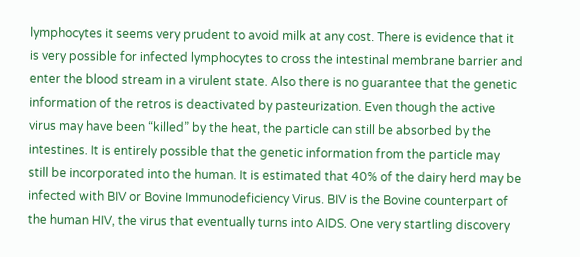lymphocytes it seems very prudent to avoid milk at any cost. There is evidence that it is very possible for infected lymphocytes to cross the intestinal membrane barrier and enter the blood stream in a virulent state. Also there is no guarantee that the genetic information of the retros is deactivated by pasteurization. Even though the active virus may have been “killed” by the heat, the particle can still be absorbed by the intestines. It is entirely possible that the genetic information from the particle may still be incorporated into the human. It is estimated that 40% of the dairy herd may be infected with BIV or Bovine Immunodeficiency Virus. BIV is the Bovine counterpart of the human HIV, the virus that eventually turns into AIDS. One very startling discovery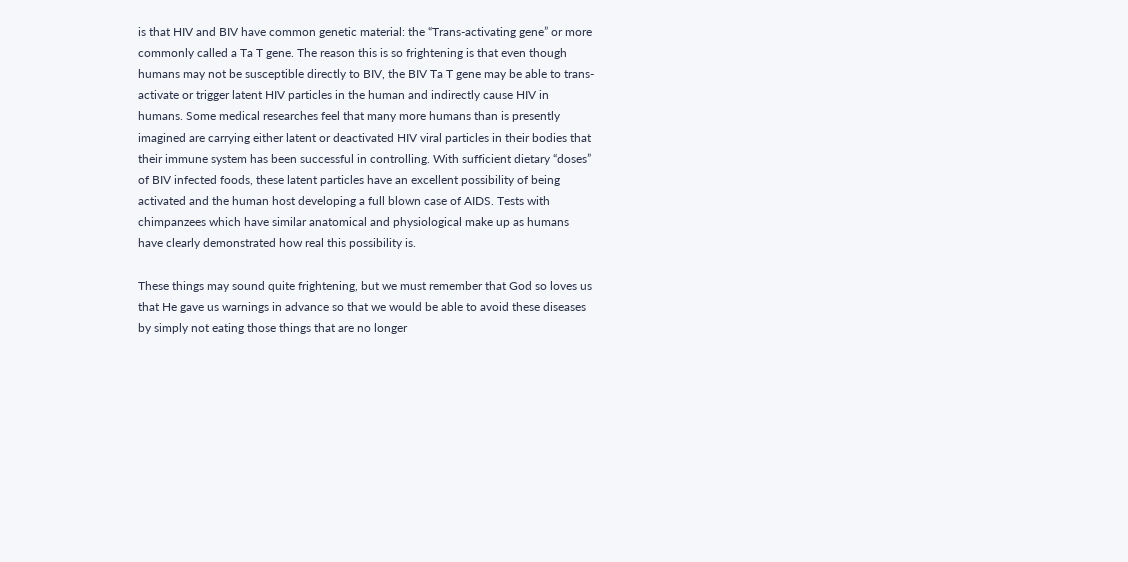is that HIV and BIV have common genetic material: the “Trans-activating gene” or more commonly called a Ta T gene. The reason this is so frightening is that even though humans may not be susceptible directly to BIV, the BIV Ta T gene may be able to trans-activate or trigger latent HIV particles in the human and indirectly cause HIV in humans. Some medical researches feel that many more humans than is presently imagined are carrying either latent or deactivated HIV viral particles in their bodies that their immune system has been successful in controlling. With sufficient dietary “doses” of BIV infected foods, these latent particles have an excellent possibility of being activated and the human host developing a full blown case of AIDS. Tests with chimpanzees which have similar anatomical and physiological make up as humans have clearly demonstrated how real this possibility is.

These things may sound quite frightening, but we must remember that God so loves us that He gave us warnings in advance so that we would be able to avoid these diseases by simply not eating those things that are no longer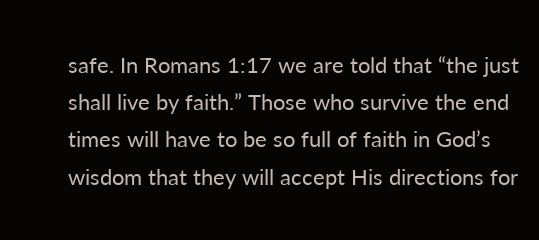safe. In Romans 1:17 we are told that “the just shall live by faith.” Those who survive the end times will have to be so full of faith in God’s wisdom that they will accept His directions for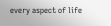every aspect of life